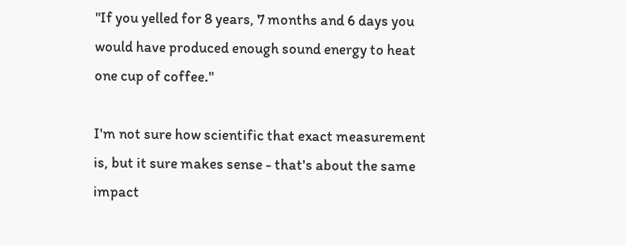"If you yelled for 8 years, 7 months and 6 days you
would have produced enough sound energy to heat
one cup of coffee."

I'm not sure how scientific that exact measurement
is, but it sure makes sense - that's about the same
impact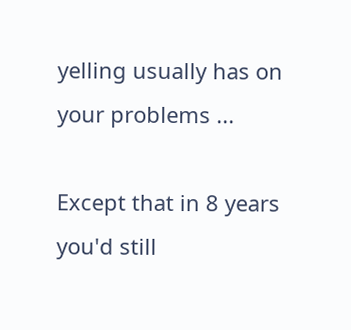yelling usually has on your problems ...

Except that in 8 years you'd still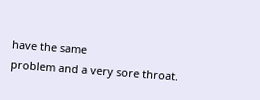have the same
problem and a very sore throat.